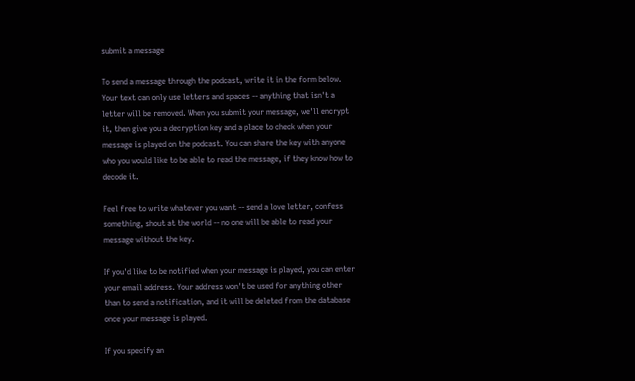submit a message

To send a message through the podcast, write it in the form below. Your text can only use letters and spaces -- anything that isn't a letter will be removed. When you submit your message, we'll encrypt it, then give you a decryption key and a place to check when your message is played on the podcast. You can share the key with anyone who you would like to be able to read the message, if they know how to decode it.

Feel free to write whatever you want -- send a love letter, confess something, shout at the world -- no one will be able to read your message without the key.

If you'd like to be notified when your message is played, you can enter your email address. Your address won't be used for anything other than to send a notification, and it will be deleted from the database once your message is played.

If you specify an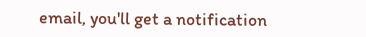email, you'll get a notification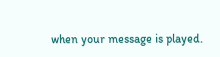when your message is played.